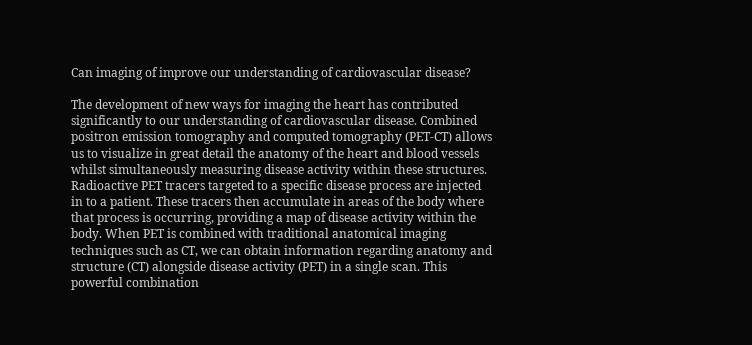Can imaging of improve our understanding of cardiovascular disease?

The development of new ways for imaging the heart has contributed significantly to our understanding of cardiovascular disease. Combined positron emission tomography and computed tomography (PET-CT) allows us to visualize in great detail the anatomy of the heart and blood vessels whilst simultaneously measuring disease activity within these structures. Radioactive PET tracers targeted to a specific disease process are injected in to a patient. These tracers then accumulate in areas of the body where that process is occurring, providing a map of disease activity within the body. When PET is combined with traditional anatomical imaging techniques such as CT, we can obtain information regarding anatomy and structure (CT) alongside disease activity (PET) in a single scan. This powerful combination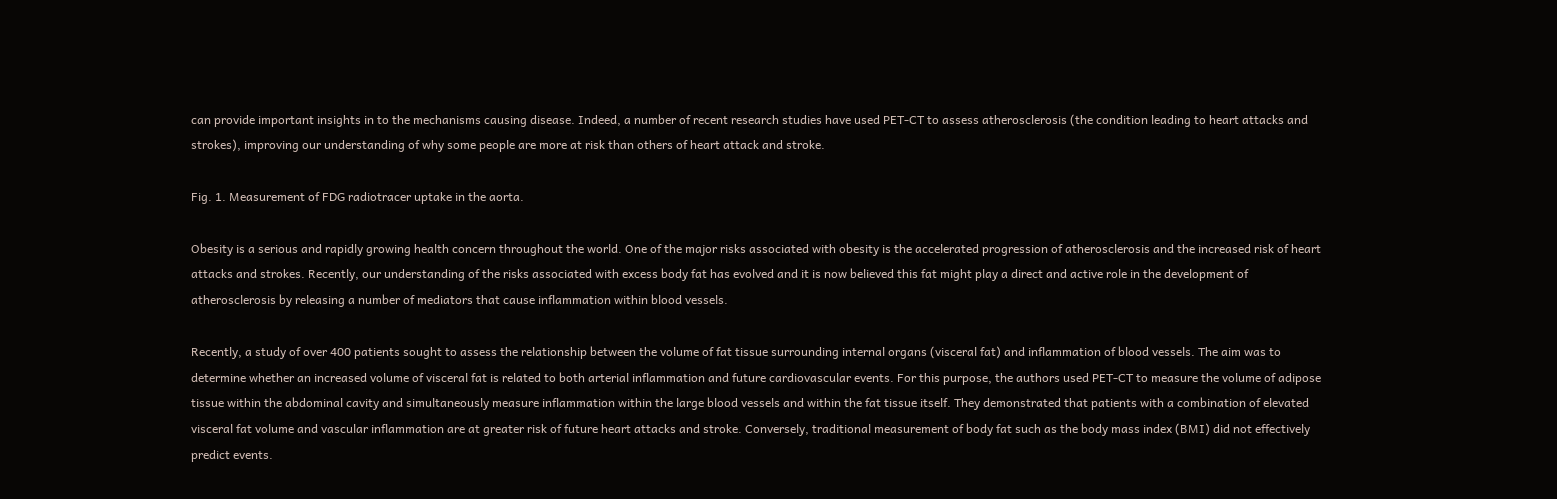can provide important insights in to the mechanisms causing disease. Indeed, a number of recent research studies have used PET-CT to assess atherosclerosis (the condition leading to heart attacks and strokes), improving our understanding of why some people are more at risk than others of heart attack and stroke.

Fig. 1. Measurement of FDG radiotracer uptake in the aorta.

Obesity is a serious and rapidly growing health concern throughout the world. One of the major risks associated with obesity is the accelerated progression of atherosclerosis and the increased risk of heart attacks and strokes. Recently, our understanding of the risks associated with excess body fat has evolved and it is now believed this fat might play a direct and active role in the development of atherosclerosis by releasing a number of mediators that cause inflammation within blood vessels.

Recently, a study of over 400 patients sought to assess the relationship between the volume of fat tissue surrounding internal organs (visceral fat) and inflammation of blood vessels. The aim was to determine whether an increased volume of visceral fat is related to both arterial inflammation and future cardiovascular events. For this purpose, the authors used PET-CT to measure the volume of adipose tissue within the abdominal cavity and simultaneously measure inflammation within the large blood vessels and within the fat tissue itself. They demonstrated that patients with a combination of elevated visceral fat volume and vascular inflammation are at greater risk of future heart attacks and stroke. Conversely, traditional measurement of body fat such as the body mass index (BMI) did not effectively predict events.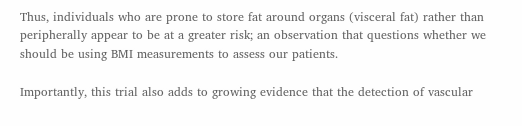Thus, individuals who are prone to store fat around organs (visceral fat) rather than peripherally appear to be at a greater risk; an observation that questions whether we should be using BMI measurements to assess our patients.

Importantly, this trial also adds to growing evidence that the detection of vascular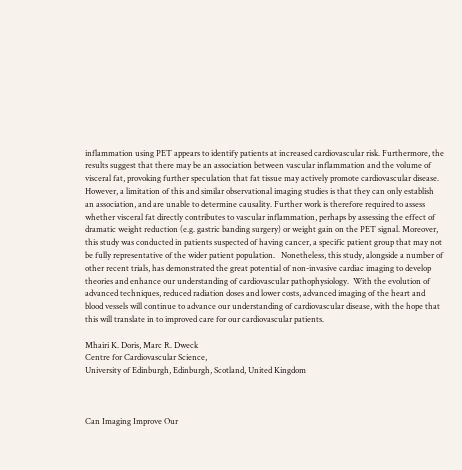inflammation using PET appears to identify patients at increased cardiovascular risk. Furthermore, the results suggest that there may be an association between vascular inflammation and the volume of visceral fat, provoking further speculation that fat tissue may actively promote cardiovascular disease. However, a limitation of this and similar observational imaging studies is that they can only establish an association, and are unable to determine causality. Further work is therefore required to assess whether visceral fat directly contributes to vascular inflammation, perhaps by assessing the effect of dramatic weight reduction (e.g. gastric banding surgery) or weight gain on the PET signal. Moreover, this study was conducted in patients suspected of having cancer, a specific patient group that may not be fully representative of the wider patient population.   Nonetheless, this study, alongside a number of other recent trials, has demonstrated the great potential of non-invasive cardiac imaging to develop theories and enhance our understanding of cardiovascular pathophysiology.  With the evolution of advanced techniques, reduced radiation doses and lower costs, advanced imaging of the heart and blood vessels will continue to advance our understanding of cardiovascular disease, with the hope that this will translate in to improved care for our cardiovascular patients.

Mhairi K. Doris, Marc R. Dweck
Centre for Cardiovascular Science,
University of Edinburgh, Edinburgh, Scotland, United Kingdom



Can Imaging Improve Our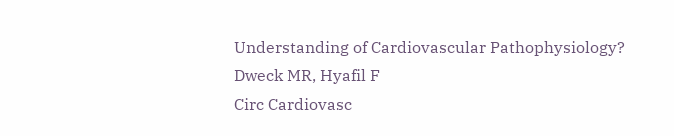Understanding of Cardiovascular Pathophysiology?
Dweck MR, Hyafil F
Circ Cardiovasc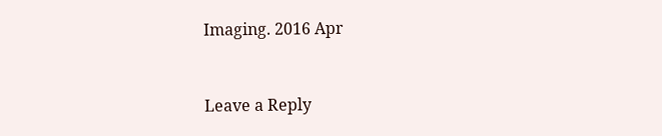Imaging. 2016 Apr


Leave a Reply